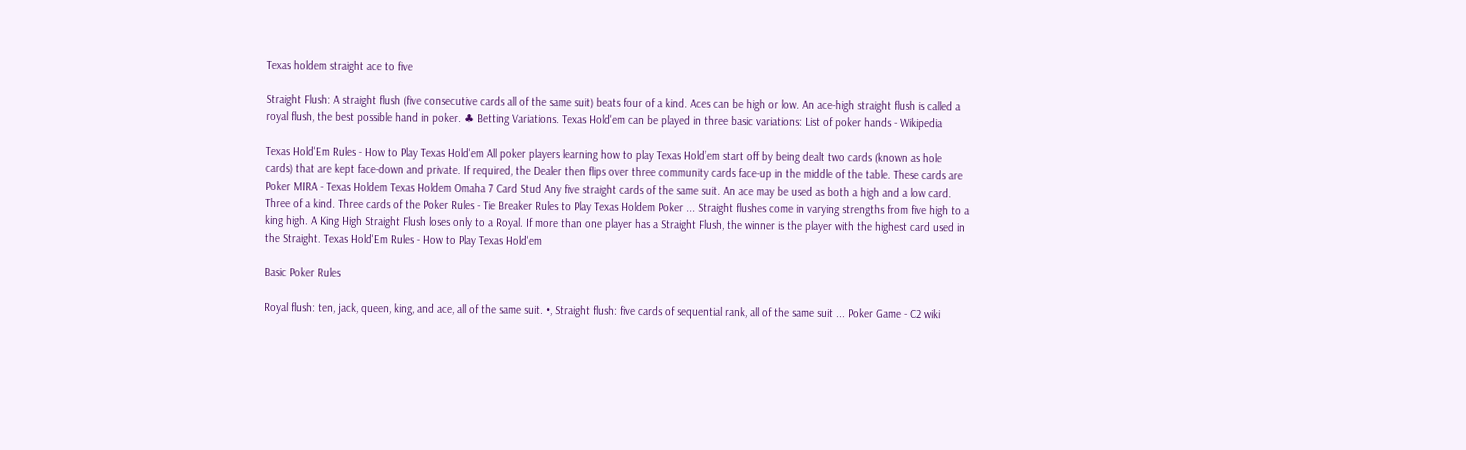Texas holdem straight ace to five

Straight Flush: A straight flush (five consecutive cards all of the same suit) beats four of a kind. Aces can be high or low. An ace-high straight flush is called a royal flush, the best possible hand in poker. ♣ Betting Variations. Texas Hold'em can be played in three basic variations: List of poker hands - Wikipedia

Texas Hold'Em Rules - How to Play Texas Hold'em All poker players learning how to play Texas Hold’em start off by being dealt two cards (known as hole cards) that are kept face-down and private. If required, the Dealer then flips over three community cards face-up in the middle of the table. These cards are Poker MIRA - Texas Holdem Texas Holdem Omaha 7 Card Stud Any five straight cards of the same suit. An ace may be used as both a high and a low card. Three of a kind. Three cards of the Poker Rules - Tie Breaker Rules to Play Texas Holdem Poker ... Straight flushes come in varying strengths from five high to a king high. A King High Straight Flush loses only to a Royal. If more than one player has a Straight Flush, the winner is the player with the highest card used in the Straight. Texas Hold'Em Rules - How to Play Texas Hold'em

Basic Poker Rules

Royal flush: ten, jack, queen, king, and ace, all of the same suit. •, Straight flush: five cards of sequential rank, all of the same suit ... Poker Game - C2 wiki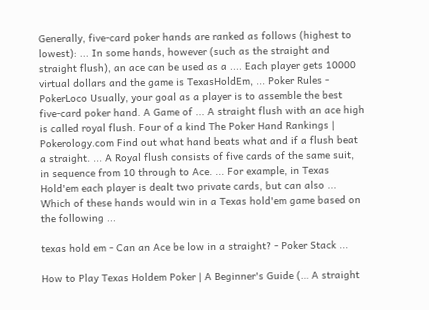Generally, five-card poker hands are ranked as follows (highest to lowest): ... In some hands, however (such as the straight and straight flush), an ace can be used as a .... Each player gets 10000 virtual dollars and the game is TexasHoldEm, ... Poker Rules - PokerLoco Usually, your goal as a player is to assemble the best five-card poker hand. A Game of ... A straight flush with an ace high is called royal flush. Four of a kind The Poker Hand Rankings | Pokerology.com Find out what hand beats what and if a flush beat a straight. ... A Royal flush consists of five cards of the same suit, in sequence from 10 through to Ace. ... For example, in Texas Hold'em each player is dealt two private cards, but can also ... Which of these hands would win in a Texas hold'em game based on the following ...

texas hold em - Can an Ace be low in a straight? - Poker Stack ...

How to Play Texas Holdem Poker | A Beginner's Guide (… A straight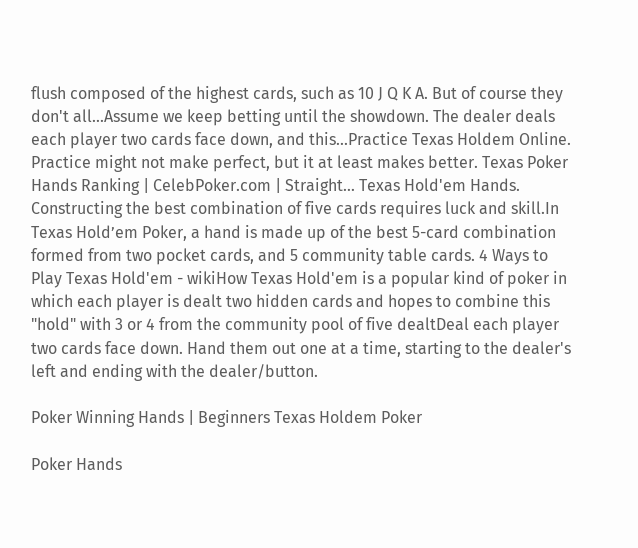flush composed of the highest cards, such as 10 J Q K A. But of course they don't all...Assume we keep betting until the showdown. The dealer deals each player two cards face down, and this...Practice Texas Holdem Online. Practice might not make perfect, but it at least makes better. Texas Poker Hands Ranking | CelebPoker.com | Straight… Texas Hold'em Hands. Constructing the best combination of five cards requires luck and skill.In Texas Hold’em Poker, a hand is made up of the best 5-card combination formed from two pocket cards, and 5 community table cards. 4 Ways to Play Texas Hold'em - wikiHow Texas Hold'em is a popular kind of poker in which each player is dealt two hidden cards and hopes to combine this "hold" with 3 or 4 from the community pool of five dealtDeal each player two cards face down. Hand them out one at a time, starting to the dealer's left and ending with the dealer/button.

Poker Winning Hands | Beginners Texas Holdem Poker

Poker Hands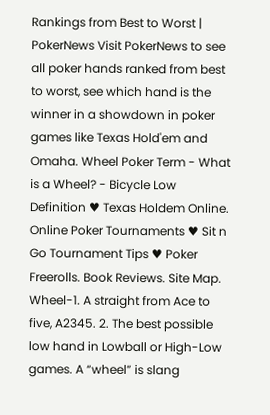Rankings from Best to Worst | PokerNews Visit PokerNews to see all poker hands ranked from best to worst, see which hand is the winner in a showdown in poker games like Texas Hold'em and Omaha. Wheel Poker Term - What is a Wheel? - Bicycle Low Definition ♥ Texas Holdem Online. Online Poker Tournaments ♥ Sit n Go Tournament Tips ♥ Poker Freerolls. Book Reviews. Site Map. Wheel-1. A straight from Ace to five, A2345. 2. The best possible low hand in Lowball or High-Low games. A “wheel” is slang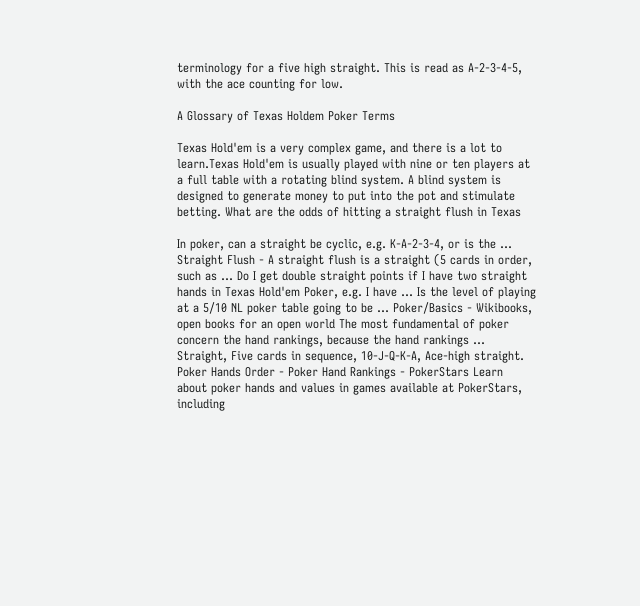terminology for a five high straight. This is read as A-2-3-4-5, with the ace counting for low.

A Glossary of Texas Holdem Poker Terms

Texas Hold'em is a very complex game, and there is a lot to learn.Texas Hold'em is usually played with nine or ten players at a full table with a rotating blind system. A blind system is designed to generate money to put into the pot and stimulate betting. What are the odds of hitting a straight flush in Texas

In poker, can a straight be cyclic, e.g. K-A-2-3-4, or is the ... Straight Flush - A straight flush is a straight (5 cards in order, such as ... Do I get double straight points if I have two straight hands in Texas Hold'em Poker, e.g. I have ... Is the level of playing at a 5/10 NL poker table going to be ... Poker/Basics - Wikibooks, open books for an open world The most fundamental of poker concern the hand rankings, because the hand rankings ... Straight, Five cards in sequence, 10-J-Q-K-A, Ace-high straight. Poker Hands Order - Poker Hand Rankings - PokerStars Learn about poker hands and values in games available at PokerStars, including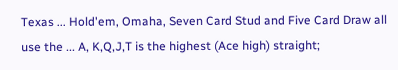Texas ... Hold'em, Omaha, Seven Card Stud and Five Card Draw all use the ... A, K,Q,J,T is the highest (Ace high) straight;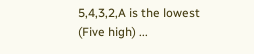5,4,3,2,A is the lowest (Five high) ...